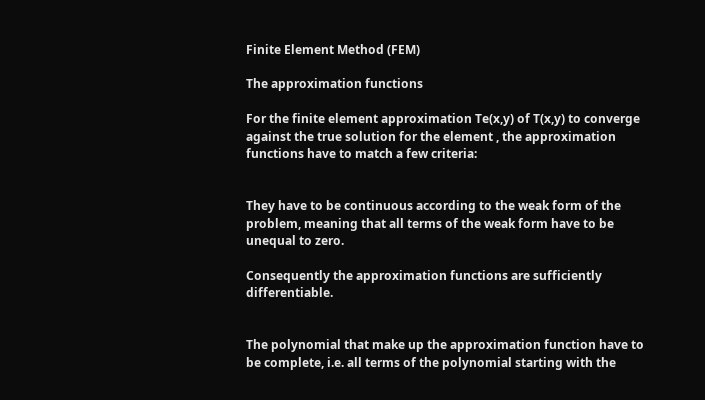Finite Element Method (FEM)

The approximation functions

For the finite element approximation Te(x,y) of T(x,y) to converge against the true solution for the element , the approximation functions have to match a few criteria:


They have to be continuous according to the weak form of the problem, meaning that all terms of the weak form have to be unequal to zero.

Consequently the approximation functions are sufficiently differentiable.


The polynomial that make up the approximation function have to be complete, i.e. all terms of the polynomial starting with the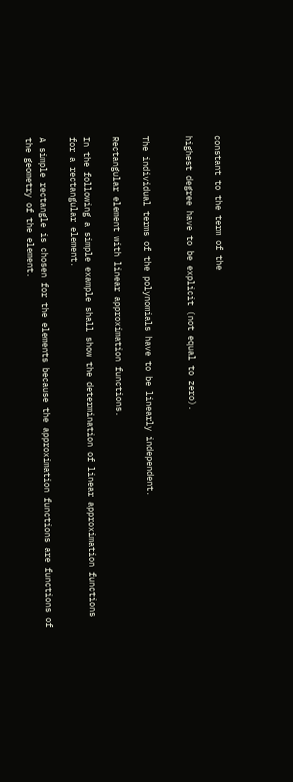constant to the term of the

highest degree have to be explicit (not equal to zero).


The individual terms of the polynomials have to be linearly independent.

Rectangular element with linear approximation functions.

In the following a simple example shall show the determination of linear approximation functions for a rectangular element.

A simple rectangle is chosen for the elements because the approximation functions are functions of the geometry of the element.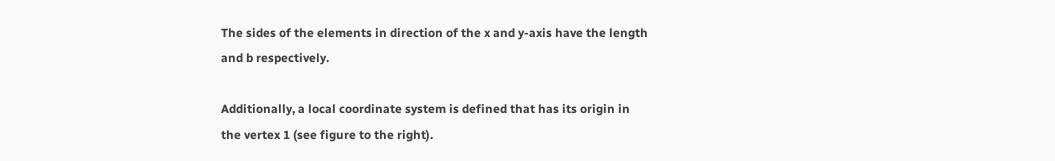The sides of the elements in direction of the x and y-axis have the length and b respectively.

Additionally, a local coordinate system is defined that has its origin in the vertex 1 (see figure to the right).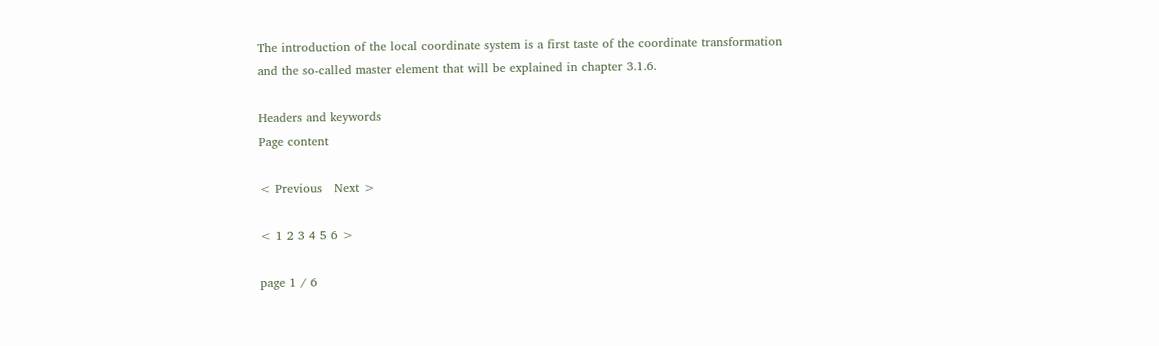The introduction of the local coordinate system is a first taste of the coordinate transformation and the so-called master element that will be explained in chapter 3.1.6.

Headers and keywords
Page content

< Previous   Next >

< 1 2 3 4 5 6 >

page 1 / 6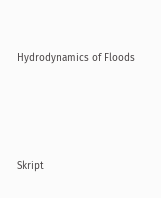Hydrodynamics of Floods





Skript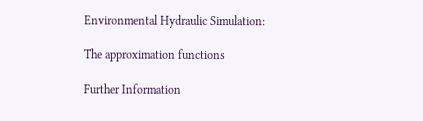Environmental Hydraulic Simulation:

The approximation functions

Further Information